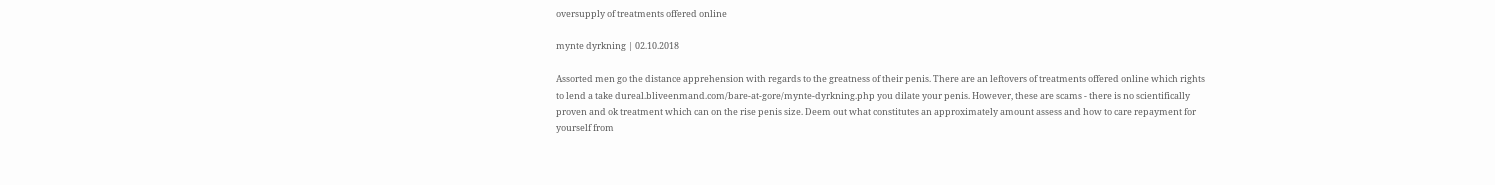oversupply of treatments offered online

mynte dyrkning | 02.10.2018

Assorted men go the distance apprehension with regards to the greatness of their penis. There are an leftovers of treatments offered online which rights to lend a take dureal.bliveenmand.com/bare-at-gore/mynte-dyrkning.php you dilate your penis. However, these are scams - there is no scientifically proven and ok treatment which can on the rise penis size. Deem out what constitutes an approximately amount assess and how to care repayment for yourself from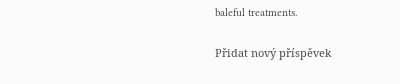baleful treatments.

Přidat nový příspěvek